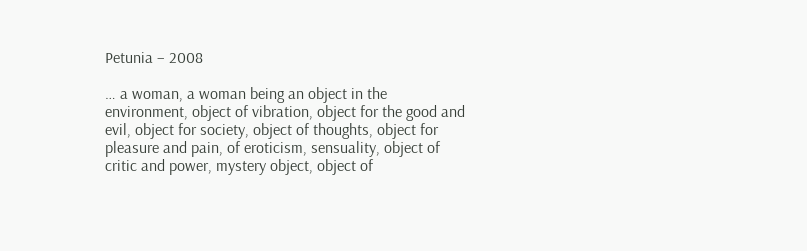Petunia – 2008

… a woman, a woman being an object in the environment, object of vibration, object for the good and evil, object for society, object of thoughts, object for pleasure and pain, of eroticism, sensuality, object of critic and power, mystery object, object of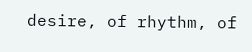desire, of rhythm, of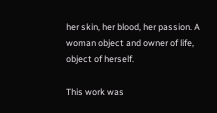her skin, her blood, her passion. A woman object and owner of life, object of herself.

This work was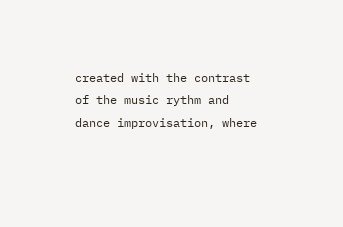created with the contrast of the music rythm and dance improvisation, where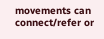movements can connect/refer or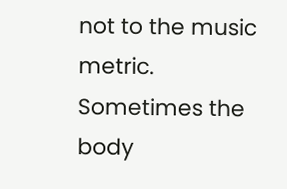not to the music metric. Sometimes the body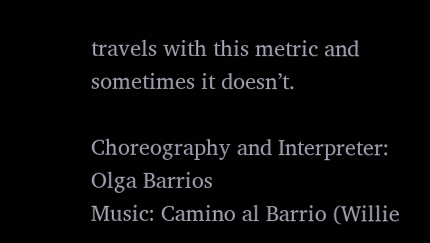travels with this metric and sometimes it doesn’t.

Choreography and Interpreter: Olga Barrios
Music: Camino al Barrio (Willie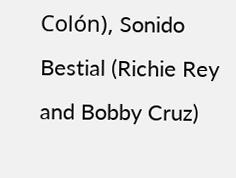Colón), Sonido Bestial (Richie Rey and Bobby Cruz)